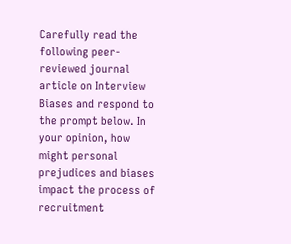Carefully read the following peer-reviewed journal article on Interview Biases and respond to the prompt below. In your opinion, how might personal prejudices and biases impact the process of recruitment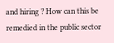and hiring ? How can this be remedied in the public sector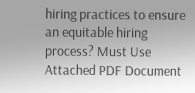hiring practices to ensure an equitable hiring process? Must Use Attached PDF Document